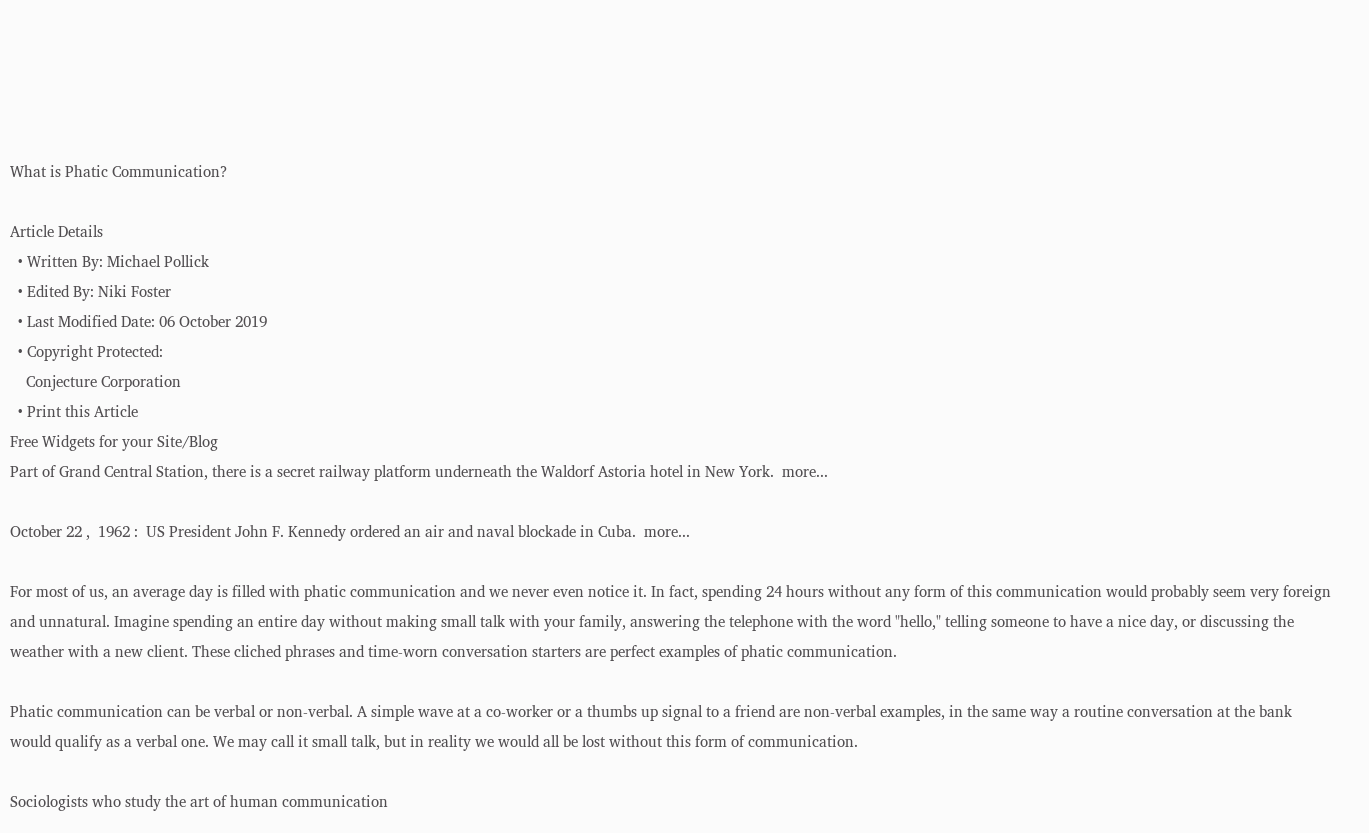What is Phatic Communication?

Article Details
  • Written By: Michael Pollick
  • Edited By: Niki Foster
  • Last Modified Date: 06 October 2019
  • Copyright Protected:
    Conjecture Corporation
  • Print this Article
Free Widgets for your Site/Blog
Part of Grand Central Station, there is a secret railway platform underneath the Waldorf Astoria hotel in New York.  more...

October 22 ,  1962 :  US President John F. Kennedy ordered an air and naval blockade in Cuba.  more...

For most of us, an average day is filled with phatic communication and we never even notice it. In fact, spending 24 hours without any form of this communication would probably seem very foreign and unnatural. Imagine spending an entire day without making small talk with your family, answering the telephone with the word "hello," telling someone to have a nice day, or discussing the weather with a new client. These cliched phrases and time-worn conversation starters are perfect examples of phatic communication.

Phatic communication can be verbal or non-verbal. A simple wave at a co-worker or a thumbs up signal to a friend are non-verbal examples, in the same way a routine conversation at the bank would qualify as a verbal one. We may call it small talk, but in reality we would all be lost without this form of communication.

Sociologists who study the art of human communication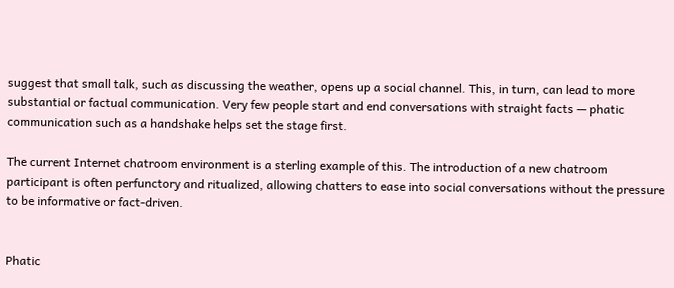suggest that small talk, such as discussing the weather, opens up a social channel. This, in turn, can lead to more substantial or factual communication. Very few people start and end conversations with straight facts — phatic communication such as a handshake helps set the stage first.

The current Internet chatroom environment is a sterling example of this. The introduction of a new chatroom participant is often perfunctory and ritualized, allowing chatters to ease into social conversations without the pressure to be informative or fact-driven.


Phatic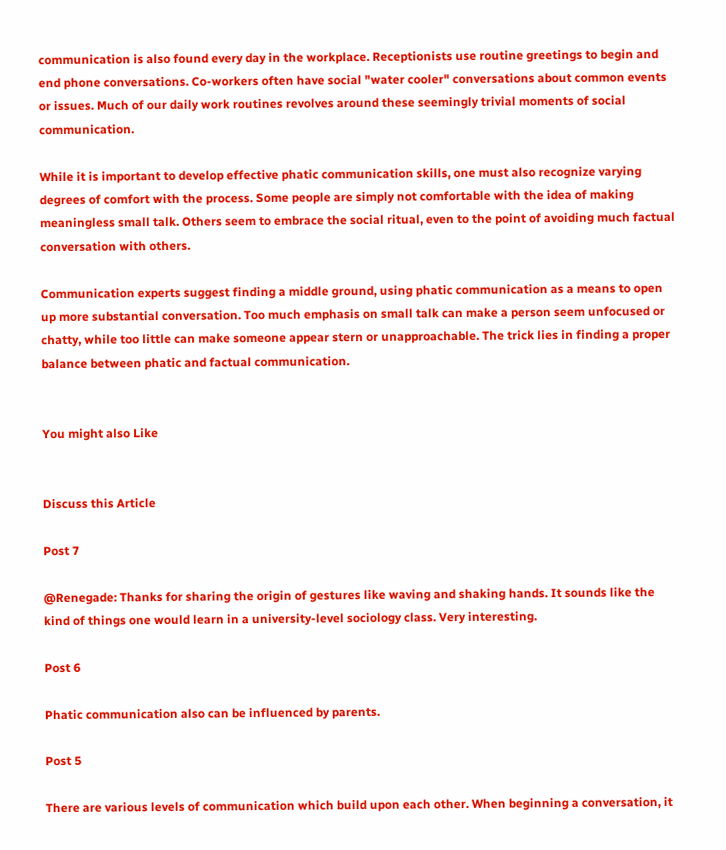communication is also found every day in the workplace. Receptionists use routine greetings to begin and end phone conversations. Co-workers often have social "water cooler" conversations about common events or issues. Much of our daily work routines revolves around these seemingly trivial moments of social communication.

While it is important to develop effective phatic communication skills, one must also recognize varying degrees of comfort with the process. Some people are simply not comfortable with the idea of making meaningless small talk. Others seem to embrace the social ritual, even to the point of avoiding much factual conversation with others.

Communication experts suggest finding a middle ground, using phatic communication as a means to open up more substantial conversation. Too much emphasis on small talk can make a person seem unfocused or chatty, while too little can make someone appear stern or unapproachable. The trick lies in finding a proper balance between phatic and factual communication.


You might also Like


Discuss this Article

Post 7

@Renegade: Thanks for sharing the origin of gestures like waving and shaking hands. It sounds like the kind of things one would learn in a university-level sociology class. Very interesting.

Post 6

Phatic communication also can be influenced by parents.

Post 5

There are various levels of communication which build upon each other. When beginning a conversation, it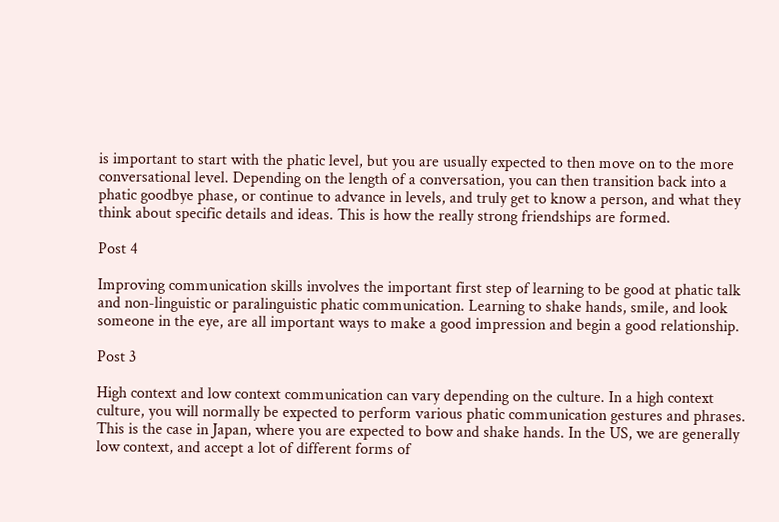is important to start with the phatic level, but you are usually expected to then move on to the more conversational level. Depending on the length of a conversation, you can then transition back into a phatic goodbye phase, or continue to advance in levels, and truly get to know a person, and what they think about specific details and ideas. This is how the really strong friendships are formed.

Post 4

Improving communication skills involves the important first step of learning to be good at phatic talk and non-linguistic or paralinguistic phatic communication. Learning to shake hands, smile, and look someone in the eye, are all important ways to make a good impression and begin a good relationship.

Post 3

High context and low context communication can vary depending on the culture. In a high context culture, you will normally be expected to perform various phatic communication gestures and phrases. This is the case in Japan, where you are expected to bow and shake hands. In the US, we are generally low context, and accept a lot of different forms of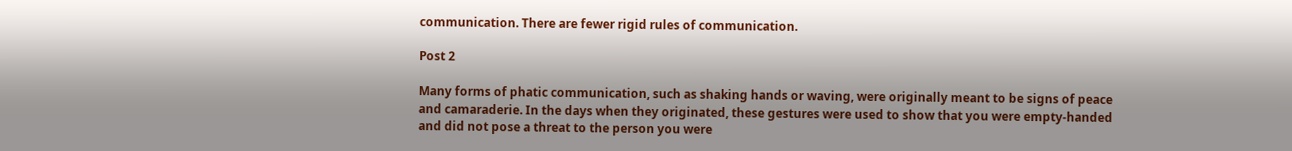communication. There are fewer rigid rules of communication.

Post 2

Many forms of phatic communication, such as shaking hands or waving, were originally meant to be signs of peace and camaraderie. In the days when they originated, these gestures were used to show that you were empty-handed and did not pose a threat to the person you were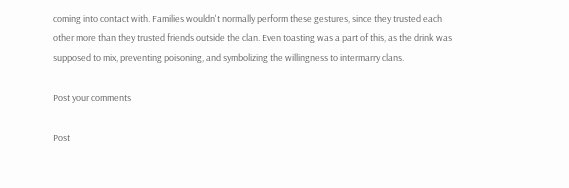coming into contact with. Families wouldn't normally perform these gestures, since they trusted each other more than they trusted friends outside the clan. Even toasting was a part of this, as the drink was supposed to mix, preventing poisoning, and symbolizing the willingness to intermarry clans.

Post your comments

Post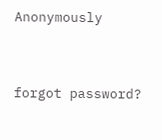Anonymously


forgot password?